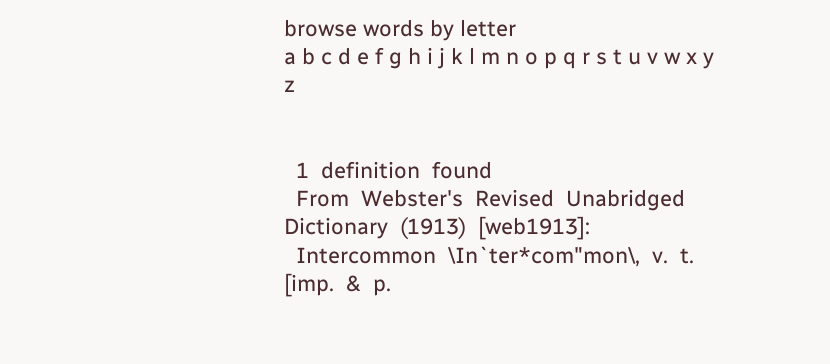browse words by letter
a b c d e f g h i j k l m n o p q r s t u v w x y z


  1  definition  found
  From  Webster's  Revised  Unabridged  Dictionary  (1913)  [web1913]:
  Intercommon  \In`ter*com"mon\,  v.  t.  [imp.  &  p.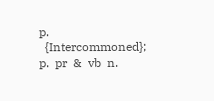p.
  {Intercommoned};  p.  pr  &  vb  n.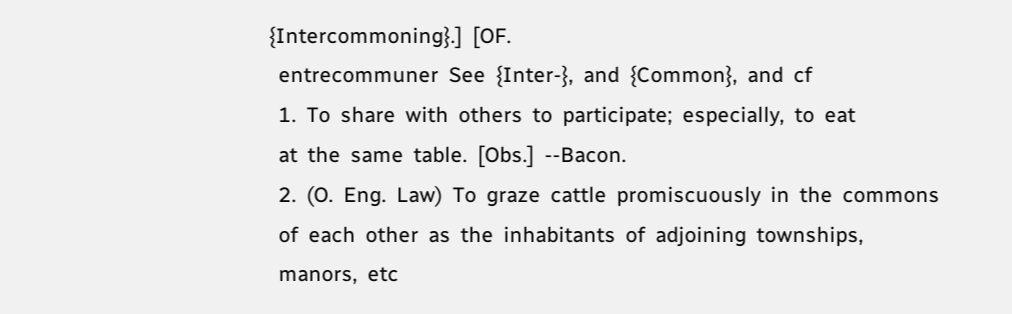{Intercommoning}.]  [OF.
  entrecommuner  See  {Inter-},  and  {Common},  and  cf
  1.  To  share  with  others  to  participate;  especially,  to  eat
  at  the  same  table.  [Obs.]  --Bacon.
  2.  (O.  Eng.  Law)  To  graze  cattle  promiscuously  in  the  commons
  of  each  other  as  the  inhabitants  of  adjoining  townships,
  manors,  etc